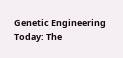Genetic Engineering Today: The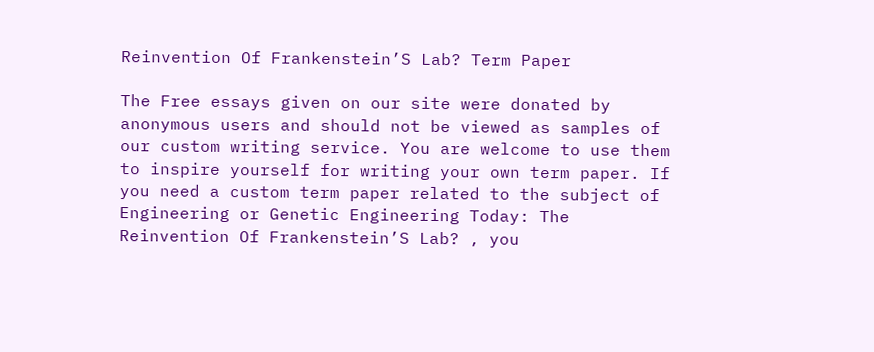Reinvention Of Frankenstein’S Lab? Term Paper

The Free essays given on our site were donated by anonymous users and should not be viewed as samples of our custom writing service. You are welcome to use them to inspire yourself for writing your own term paper. If you need a custom term paper related to the subject of Engineering or Genetic Engineering Today: The Reinvention Of Frankenstein’S Lab? , you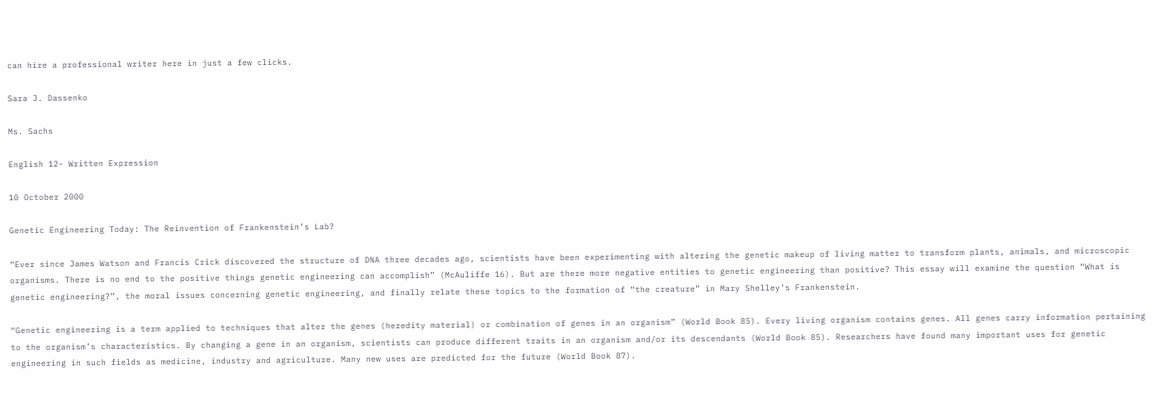can hire a professional writer here in just a few clicks.

Sara J. Dassenko

Ms. Sachs

English 12- Written Expression

10 October 2000

Genetic Engineering Today: The Reinvention of Frankenstein’s Lab?

“Ever since James Watson and Francis Crick discovered the structure of DNA three decades ago, scientists have been experimenting with altering the genetic makeup of living matter to transform plants, animals, and microscopic organisms. There is no end to the positive things genetic engineering can accomplish” (McAuliffe 16). But are there more negative entities to genetic engineering than positive? This essay will examine the question “What is genetic engineering?”, the moral issues concerning genetic engineering, and finally relate these topics to the formation of “the creature” in Mary Shelley’s Frankenstein.

“Genetic engineering is a term applied to techniques that alter the genes (heredity material) or combination of genes in an organism” (World Book 85). Every living organism contains genes. All genes carry information pertaining to the organism’s characteristics. By changing a gene in an organism, scientists can produce different traits in an organism and/or its descendants (World Book 85). Researchers have found many important uses for genetic engineering in such fields as medicine, industry and agriculture. Many new uses are predicted for the future (World Book 87).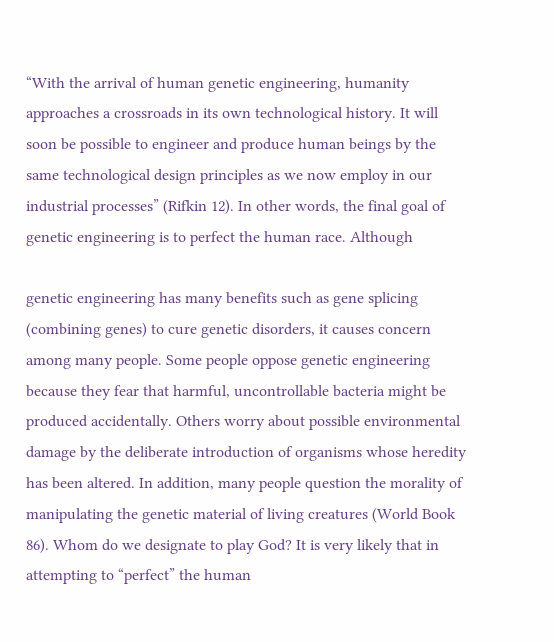“With the arrival of human genetic engineering, humanity approaches a crossroads in its own technological history. It will soon be possible to engineer and produce human beings by the same technological design principles as we now employ in our industrial processes” (Rifkin 12). In other words, the final goal of genetic engineering is to perfect the human race. Although

genetic engineering has many benefits such as gene splicing (combining genes) to cure genetic disorders, it causes concern among many people. Some people oppose genetic engineering because they fear that harmful, uncontrollable bacteria might be produced accidentally. Others worry about possible environmental damage by the deliberate introduction of organisms whose heredity has been altered. In addition, many people question the morality of manipulating the genetic material of living creatures (World Book 86). Whom do we designate to play God? It is very likely that in attempting to “perfect” the human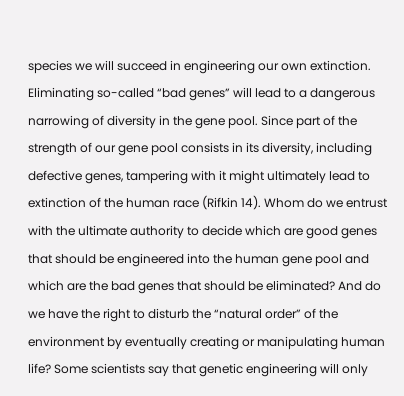species we will succeed in engineering our own extinction. Eliminating so-called “bad genes” will lead to a dangerous narrowing of diversity in the gene pool. Since part of the strength of our gene pool consists in its diversity, including defective genes, tampering with it might ultimately lead to extinction of the human race (Rifkin 14). Whom do we entrust with the ultimate authority to decide which are good genes that should be engineered into the human gene pool and which are the bad genes that should be eliminated? And do we have the right to disturb the “natural order” of the environment by eventually creating or manipulating human life? Some scientists say that genetic engineering will only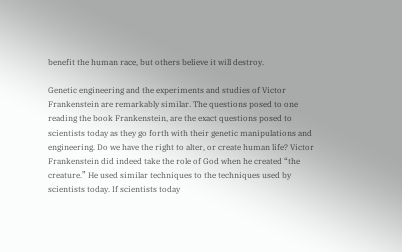benefit the human race, but others believe it will destroy.

Genetic engineering and the experiments and studies of Victor Frankenstein are remarkably similar. The questions posed to one reading the book Frankenstein, are the exact questions posed to scientists today as they go forth with their genetic manipulations and engineering. Do we have the right to alter, or create human life? Victor Frankenstein did indeed take the role of God when he created “the creature.” He used similar techniques to the techniques used by scientists today. If scientists today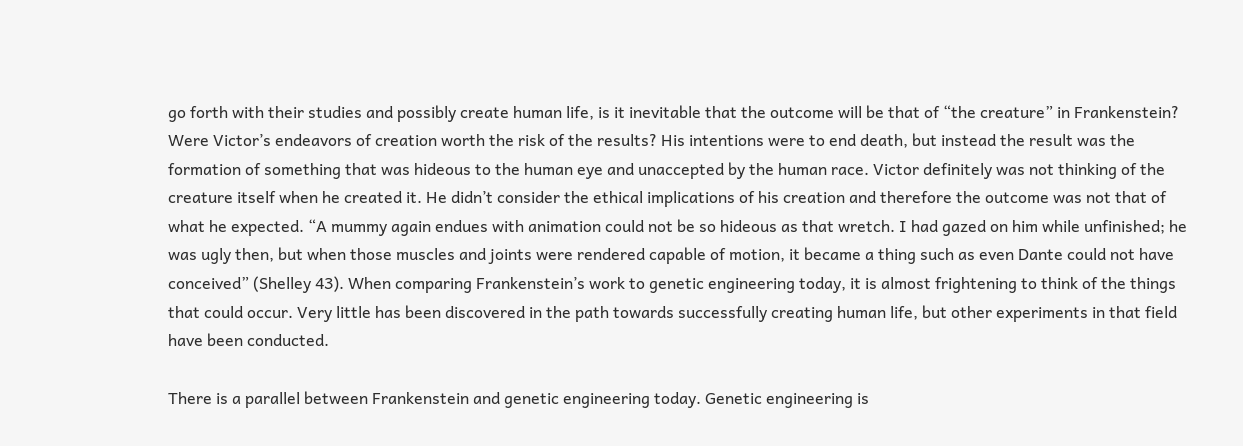go forth with their studies and possibly create human life, is it inevitable that the outcome will be that of “the creature” in Frankenstein? Were Victor’s endeavors of creation worth the risk of the results? His intentions were to end death, but instead the result was the formation of something that was hideous to the human eye and unaccepted by the human race. Victor definitely was not thinking of the creature itself when he created it. He didn’t consider the ethical implications of his creation and therefore the outcome was not that of what he expected. “A mummy again endues with animation could not be so hideous as that wretch. I had gazed on him while unfinished; he was ugly then, but when those muscles and joints were rendered capable of motion, it became a thing such as even Dante could not have conceived” (Shelley 43). When comparing Frankenstein’s work to genetic engineering today, it is almost frightening to think of the things that could occur. Very little has been discovered in the path towards successfully creating human life, but other experiments in that field have been conducted.

There is a parallel between Frankenstein and genetic engineering today. Genetic engineering is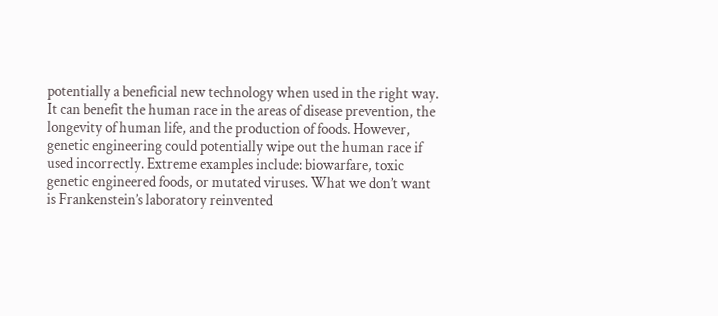potentially a beneficial new technology when used in the right way. It can benefit the human race in the areas of disease prevention, the longevity of human life, and the production of foods. However, genetic engineering could potentially wipe out the human race if used incorrectly. Extreme examples include: biowarfare, toxic genetic engineered foods, or mutated viruses. What we don’t want is Frankenstein’s laboratory reinvented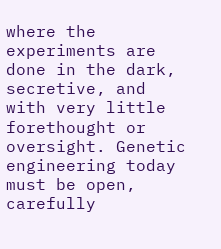where the experiments are done in the dark, secretive, and with very little forethought or oversight. Genetic engineering today must be open, carefully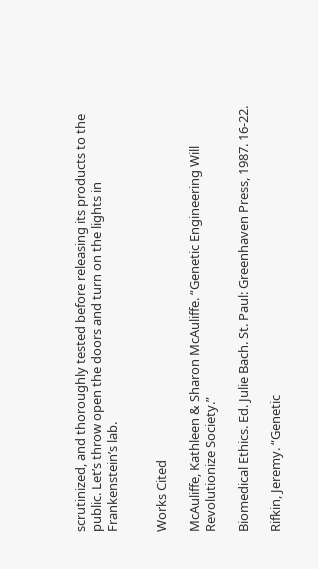scrutinized, and thoroughly tested before releasing its products to the public. Let’s throw open the doors and turn on the lights in Frankenstein’s lab.


Works Cited

McAuliffe, Kathleen & Sharon McAuliffe. “Genetic Engineering Will Revolutionize Society.”

Biomedical Ethics. Ed. Julie Bach. St. Paul: Greenhaven Press, 1987. 16-22.

Rifkin, Jeremy. “Genetic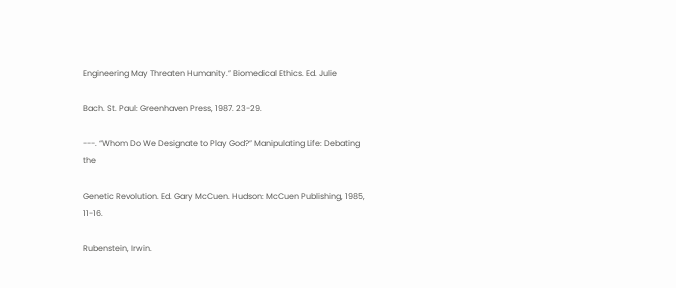Engineering May Threaten Humanity.” Biomedical Ethics. Ed. Julie

Bach. St. Paul: Greenhaven Press, 1987. 23-29.

---. “Whom Do We Designate to Play God?” Manipulating Life: Debating the

Genetic Revolution. Ed. Gary McCuen. Hudson: McCuen Publishing, 1985, 11-16.

Rubenstein, Irwin.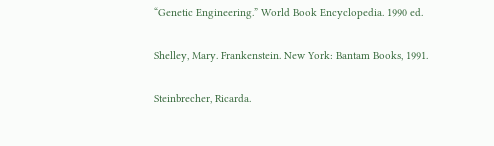“Genetic Engineering.” World Book Encyclopedia. 1990 ed.

Shelley, Mary. Frankenstein. New York: Bantam Books, 1991.

Steinbrecher, Ricarda.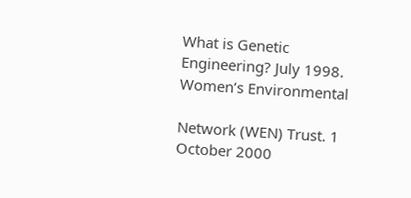What is Genetic Engineering? July 1998. Women’s Environmental

Network (WEN) Trust. 1 October 2000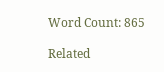Word Count: 865

Related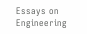Essays on Engineering